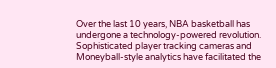Over the last 10 years, NBA basketball has undergone a technology-powered revolution. Sophisticated player tracking cameras and Moneyball-style analytics have facilitated the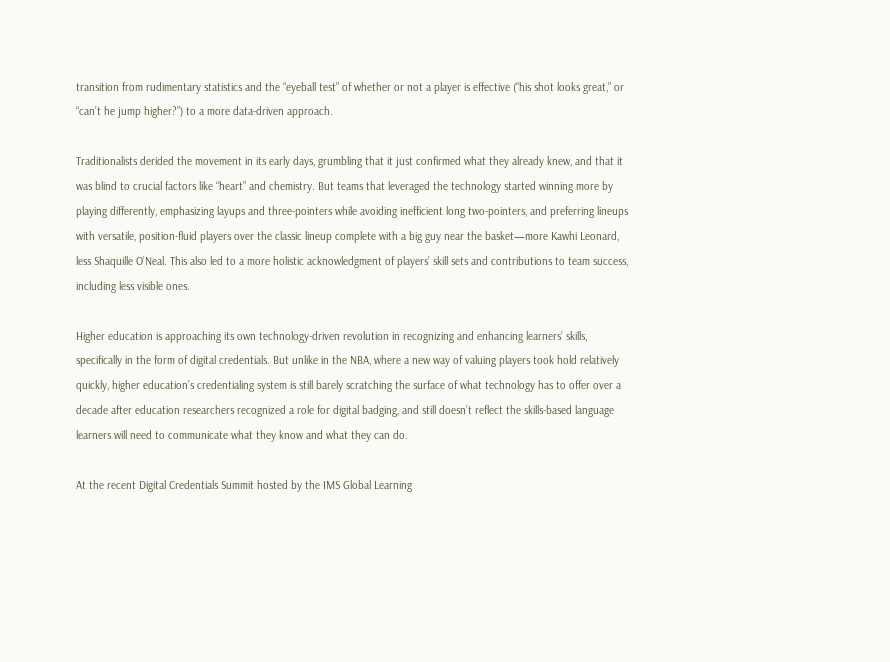transition from rudimentary statistics and the “eyeball test” of whether or not a player is effective (“his shot looks great,” or “can’t he jump higher?”) to a more data-driven approach.

Traditionalists derided the movement in its early days, grumbling that it just confirmed what they already knew, and that it was blind to crucial factors like “heart” and chemistry. But teams that leveraged the technology started winning more by playing differently, emphasizing layups and three-pointers while avoiding inefficient long two-pointers, and preferring lineups with versatile, position-fluid players over the classic lineup complete with a big guy near the basket—more Kawhi Leonard, less Shaquille O’Neal. This also led to a more holistic acknowledgment of players’ skill sets and contributions to team success, including less visible ones.

Higher education is approaching its own technology-driven revolution in recognizing and enhancing learners’ skills, specifically in the form of digital credentials. But unlike in the NBA, where a new way of valuing players took hold relatively quickly, higher education’s credentialing system is still barely scratching the surface of what technology has to offer over a decade after education researchers recognized a role for digital badging, and still doesn’t reflect the skills-based language learners will need to communicate what they know and what they can do.

At the recent Digital Credentials Summit hosted by the IMS Global Learning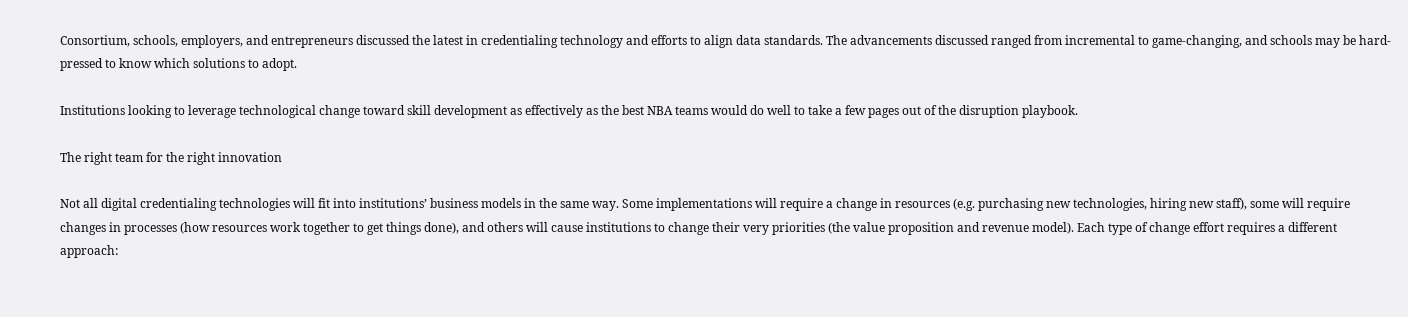Consortium, schools, employers, and entrepreneurs discussed the latest in credentialing technology and efforts to align data standards. The advancements discussed ranged from incremental to game-changing, and schools may be hard-pressed to know which solutions to adopt.

Institutions looking to leverage technological change toward skill development as effectively as the best NBA teams would do well to take a few pages out of the disruption playbook.

The right team for the right innovation

Not all digital credentialing technologies will fit into institutions’ business models in the same way. Some implementations will require a change in resources (e.g. purchasing new technologies, hiring new staff), some will require changes in processes (how resources work together to get things done), and others will cause institutions to change their very priorities (the value proposition and revenue model). Each type of change effort requires a different approach: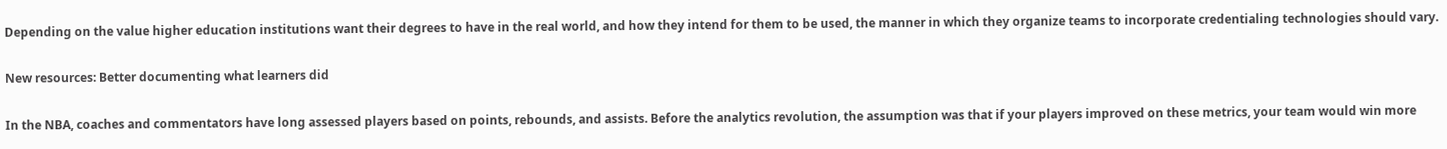Depending on the value higher education institutions want their degrees to have in the real world, and how they intend for them to be used, the manner in which they organize teams to incorporate credentialing technologies should vary.

New resources: Better documenting what learners did

In the NBA, coaches and commentators have long assessed players based on points, rebounds, and assists. Before the analytics revolution, the assumption was that if your players improved on these metrics, your team would win more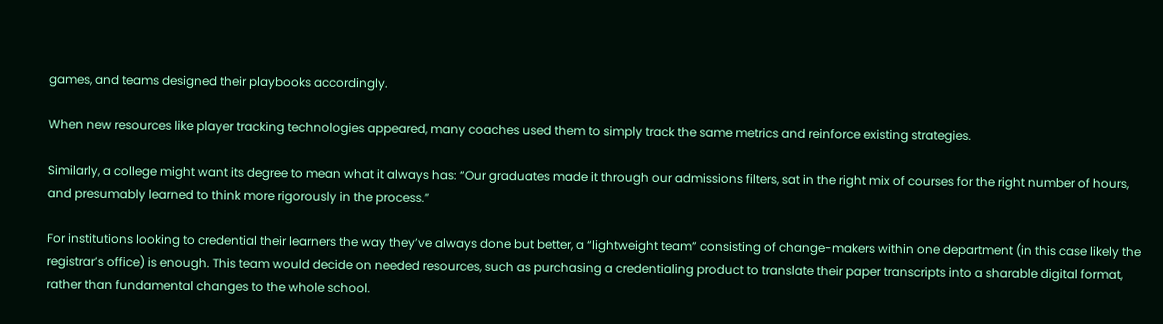games, and teams designed their playbooks accordingly.

When new resources like player tracking technologies appeared, many coaches used them to simply track the same metrics and reinforce existing strategies.

Similarly, a college might want its degree to mean what it always has: “Our graduates made it through our admissions filters, sat in the right mix of courses for the right number of hours, and presumably learned to think more rigorously in the process.”

For institutions looking to credential their learners the way they’ve always done but better, a “lightweight team” consisting of change-makers within one department (in this case likely the registrar’s office) is enough. This team would decide on needed resources, such as purchasing a credentialing product to translate their paper transcripts into a sharable digital format, rather than fundamental changes to the whole school.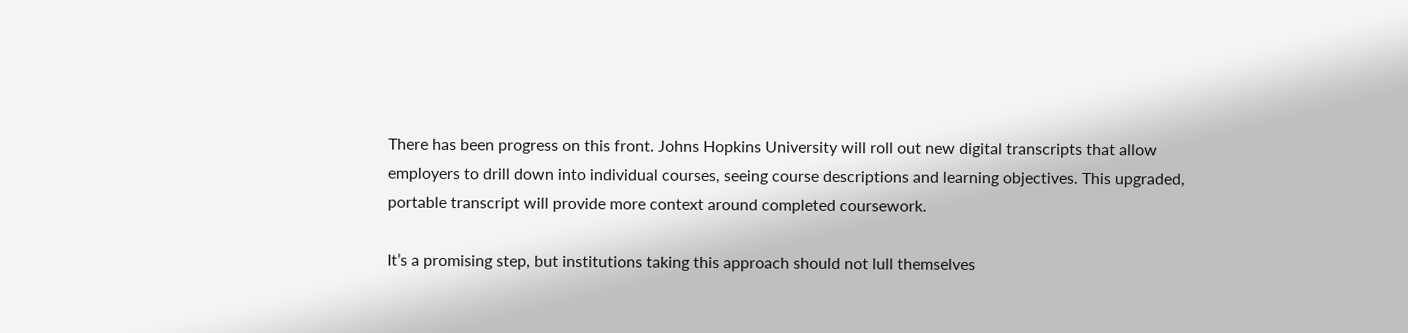There has been progress on this front. Johns Hopkins University will roll out new digital transcripts that allow employers to drill down into individual courses, seeing course descriptions and learning objectives. This upgraded, portable transcript will provide more context around completed coursework.

It’s a promising step, but institutions taking this approach should not lull themselves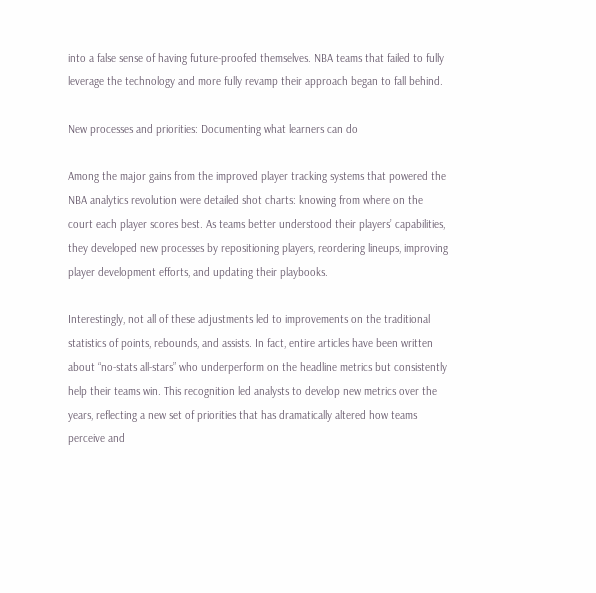into a false sense of having future-proofed themselves. NBA teams that failed to fully leverage the technology and more fully revamp their approach began to fall behind.

New processes and priorities: Documenting what learners can do

Among the major gains from the improved player tracking systems that powered the NBA analytics revolution were detailed shot charts: knowing from where on the court each player scores best. As teams better understood their players’ capabilities, they developed new processes by repositioning players, reordering lineups, improving player development efforts, and updating their playbooks.

Interestingly, not all of these adjustments led to improvements on the traditional statistics of points, rebounds, and assists. In fact, entire articles have been written about “no-stats all-stars” who underperform on the headline metrics but consistently help their teams win. This recognition led analysts to develop new metrics over the years, reflecting a new set of priorities that has dramatically altered how teams perceive and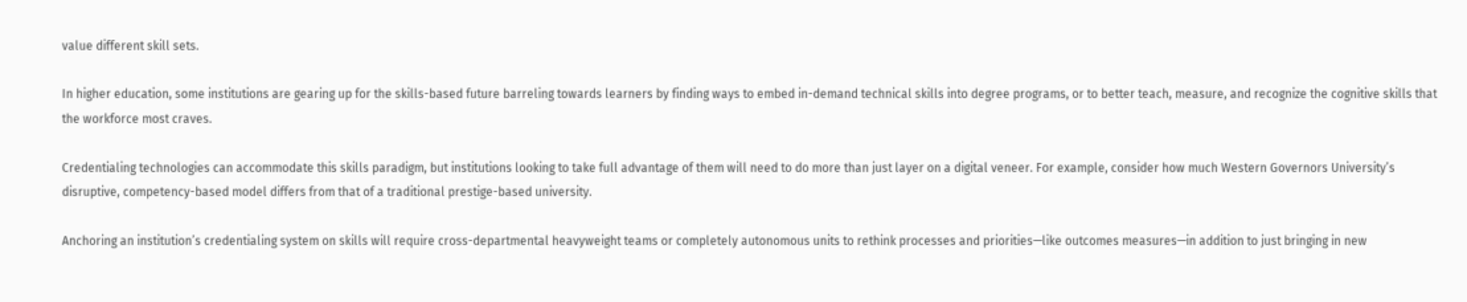value different skill sets.

In higher education, some institutions are gearing up for the skills-based future barreling towards learners by finding ways to embed in-demand technical skills into degree programs, or to better teach, measure, and recognize the cognitive skills that the workforce most craves.

Credentialing technologies can accommodate this skills paradigm, but institutions looking to take full advantage of them will need to do more than just layer on a digital veneer. For example, consider how much Western Governors University’s disruptive, competency-based model differs from that of a traditional prestige-based university.

Anchoring an institution’s credentialing system on skills will require cross-departmental heavyweight teams or completely autonomous units to rethink processes and priorities—like outcomes measures—in addition to just bringing in new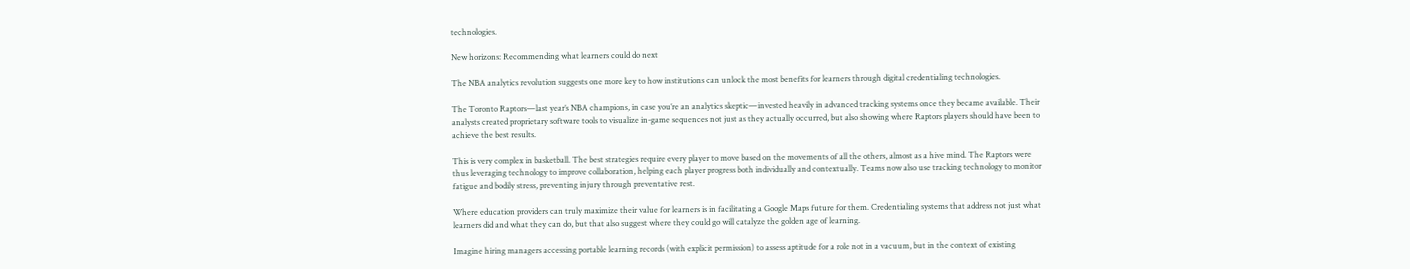technologies.

New horizons: Recommending what learners could do next

The NBA analytics revolution suggests one more key to how institutions can unlock the most benefits for learners through digital credentialing technologies.

The Toronto Raptors—last year’s NBA champions, in case you’re an analytics skeptic—invested heavily in advanced tracking systems once they became available. Their analysts created proprietary software tools to visualize in-game sequences not just as they actually occurred, but also showing where Raptors players should have been to achieve the best results.

This is very complex in basketball. The best strategies require every player to move based on the movements of all the others, almost as a hive mind. The Raptors were thus leveraging technology to improve collaboration, helping each player progress both individually and contextually. Teams now also use tracking technology to monitor fatigue and bodily stress, preventing injury through preventative rest.

Where education providers can truly maximize their value for learners is in facilitating a Google Maps future for them. Credentialing systems that address not just what learners did and what they can do, but that also suggest where they could go will catalyze the golden age of learning.

Imagine hiring managers accessing portable learning records (with explicit permission) to assess aptitude for a role not in a vacuum, but in the context of existing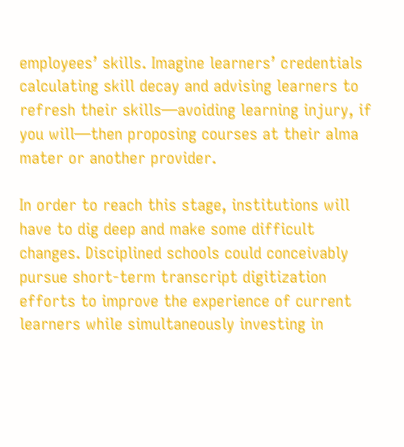employees’ skills. Imagine learners’ credentials calculating skill decay and advising learners to refresh their skills—avoiding learning injury, if you will—then proposing courses at their alma mater or another provider.

In order to reach this stage, institutions will have to dig deep and make some difficult changes. Disciplined schools could conceivably pursue short-term transcript digitization efforts to improve the experience of current learners while simultaneously investing in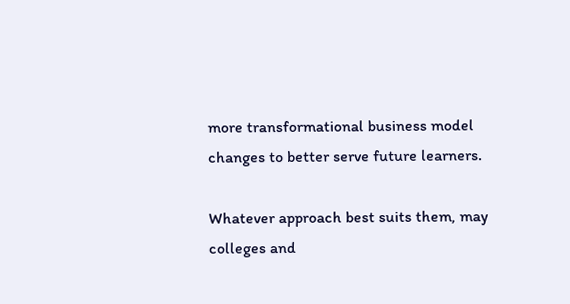more transformational business model changes to better serve future learners.

Whatever approach best suits them, may colleges and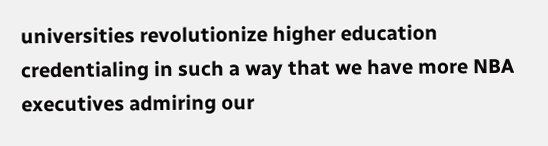universities revolutionize higher education credentialing in such a way that we have more NBA executives admiring our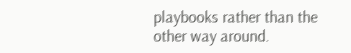playbooks rather than the other way around.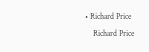• Richard Price
    Richard Price